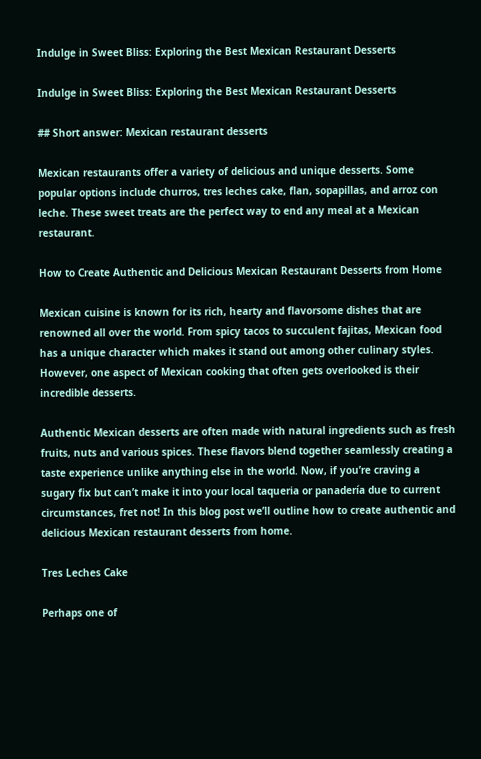Indulge in Sweet Bliss: Exploring the Best Mexican Restaurant Desserts

Indulge in Sweet Bliss: Exploring the Best Mexican Restaurant Desserts

## Short answer: Mexican restaurant desserts

Mexican restaurants offer a variety of delicious and unique desserts. Some popular options include churros, tres leches cake, flan, sopapillas, and arroz con leche. These sweet treats are the perfect way to end any meal at a Mexican restaurant.

How to Create Authentic and Delicious Mexican Restaurant Desserts from Home

Mexican cuisine is known for its rich, hearty and flavorsome dishes that are renowned all over the world. From spicy tacos to succulent fajitas, Mexican food has a unique character which makes it stand out among other culinary styles. However, one aspect of Mexican cooking that often gets overlooked is their incredible desserts.

Authentic Mexican desserts are often made with natural ingredients such as fresh fruits, nuts and various spices. These flavors blend together seamlessly creating a taste experience unlike anything else in the world. Now, if you’re craving a sugary fix but can’t make it into your local taqueria or panadería due to current circumstances, fret not! In this blog post we’ll outline how to create authentic and delicious Mexican restaurant desserts from home.

Tres Leches Cake

Perhaps one of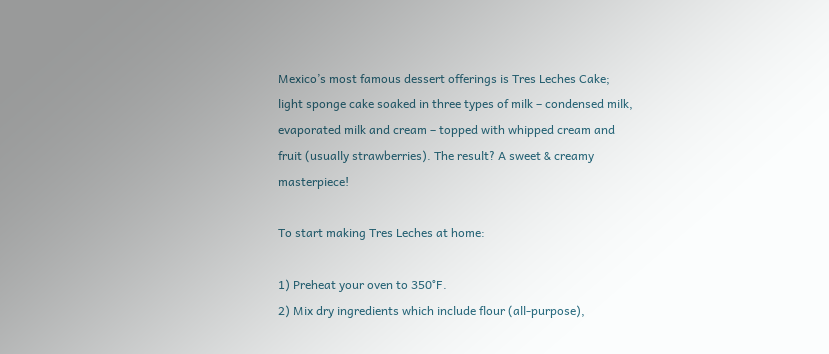Mexico’s most famous dessert offerings is Tres Leches Cake; light sponge cake soaked in three types of milk – condensed milk, evaporated milk and cream – topped with whipped cream and fruit (usually strawberries). The result? A sweet & creamy masterpiece!

To start making Tres Leches at home:

1) Preheat your oven to 350°F.
2) Mix dry ingredients which include flour (all-purpose),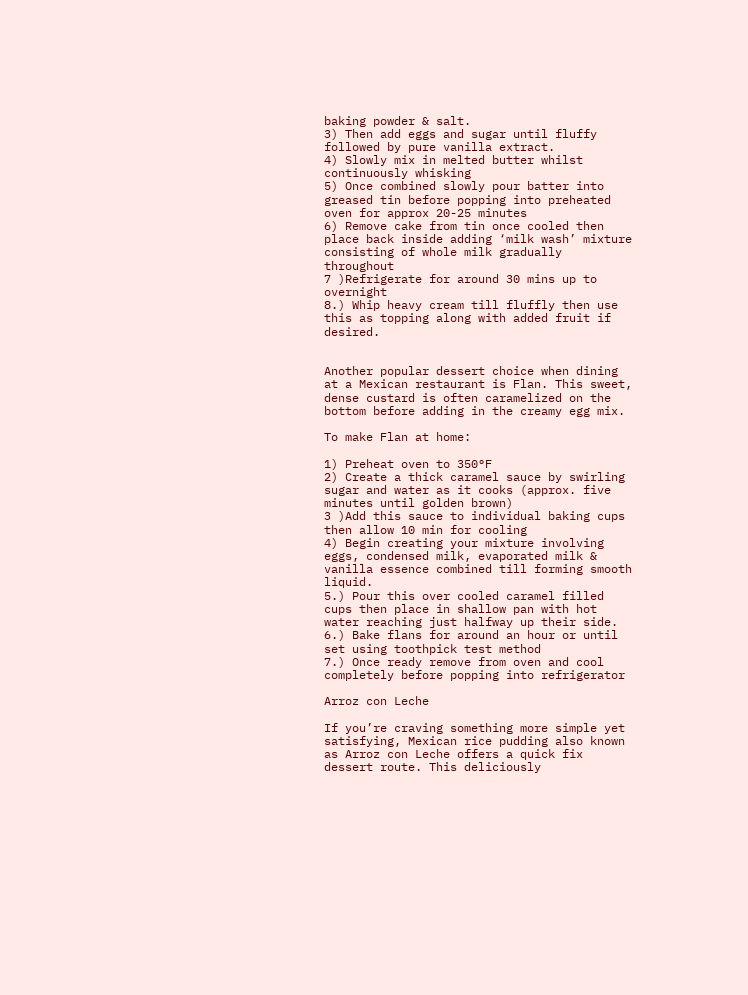baking powder & salt.
3) Then add eggs and sugar until fluffy followed by pure vanilla extract.
4) Slowly mix in melted butter whilst continuously whisking
5) Once combined slowly pour batter into greased tin before popping into preheated oven for approx 20-25 minutes
6) Remove cake from tin once cooled then place back inside adding ‘milk wash’ mixture consisting of whole milk gradually throughout
7 )Refrigerate for around 30 mins up to overnight
8.) Whip heavy cream till fluffly then use this as topping along with added fruit if desired.


Another popular dessert choice when dining at a Mexican restaurant is Flan. This sweet, dense custard is often caramelized on the bottom before adding in the creamy egg mix.

To make Flan at home:

1) Preheat oven to 350°F
2) Create a thick caramel sauce by swirling sugar and water as it cooks (approx. five minutes until golden brown)
3 )Add this sauce to individual baking cups then allow 10 min for cooling
4) Begin creating your mixture involving eggs, condensed milk, evaporated milk & vanilla essence combined till forming smooth liquid.
5.) Pour this over cooled caramel filled cups then place in shallow pan with hot water reaching just halfway up their side.
6.) Bake flans for around an hour or until set using toothpick test method
7.) Once ready remove from oven and cool completely before popping into refrigerator

Arroz con Leche

If you’re craving something more simple yet satisfying, Mexican rice pudding also known as Arroz con Leche offers a quick fix dessert route. This deliciously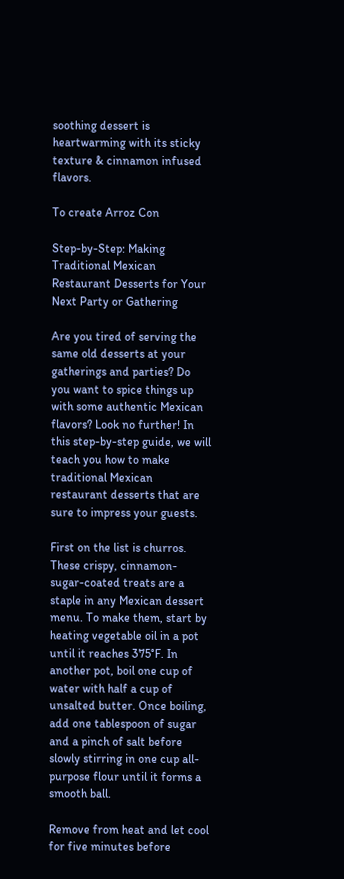soothing dessert is heartwarming with its sticky texture & cinnamon infused flavors.

To create Arroz Con

Step-by-Step: Making Traditional Mexican Restaurant Desserts for Your Next Party or Gathering

Are you tired of serving the same old desserts at your gatherings and parties? Do you want to spice things up with some authentic Mexican flavors? Look no further! In this step-by-step guide, we will teach you how to make traditional Mexican restaurant desserts that are sure to impress your guests.

First on the list is churros. These crispy, cinnamon-sugar-coated treats are a staple in any Mexican dessert menu. To make them, start by heating vegetable oil in a pot until it reaches 375°F. In another pot, boil one cup of water with half a cup of unsalted butter. Once boiling, add one tablespoon of sugar and a pinch of salt before slowly stirring in one cup all-purpose flour until it forms a smooth ball.

Remove from heat and let cool for five minutes before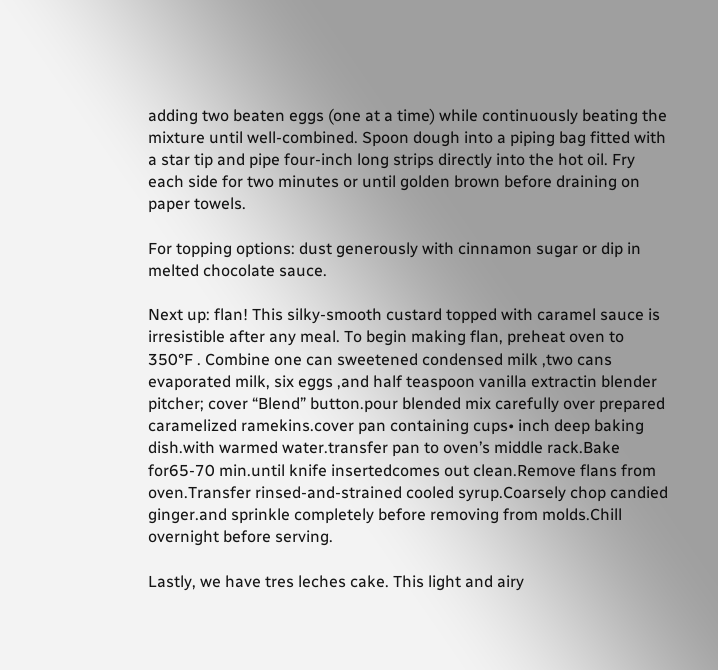adding two beaten eggs (one at a time) while continuously beating the mixture until well-combined. Spoon dough into a piping bag fitted with a star tip and pipe four-inch long strips directly into the hot oil. Fry each side for two minutes or until golden brown before draining on paper towels.

For topping options: dust generously with cinnamon sugar or dip in melted chocolate sauce.

Next up: flan! This silky-smooth custard topped with caramel sauce is irresistible after any meal. To begin making flan, preheat oven to 350°F . Combine one can sweetened condensed milk ,two cans evaporated milk, six eggs ,and half teaspoon vanilla extractin blender pitcher; cover “Blend” button.pour blended mix carefully over prepared caramelized ramekins.cover pan containing cups• inch deep baking dish.with warmed water.transfer pan to oven’s middle rack.Bake for65-70 min.until knife insertedcomes out clean.Remove flans from oven.Transfer rinsed-and-strained cooled syrup.Coarsely chop candied ginger.and sprinkle completely before removing from molds.Chill overnight before serving.

Lastly, we have tres leches cake. This light and airy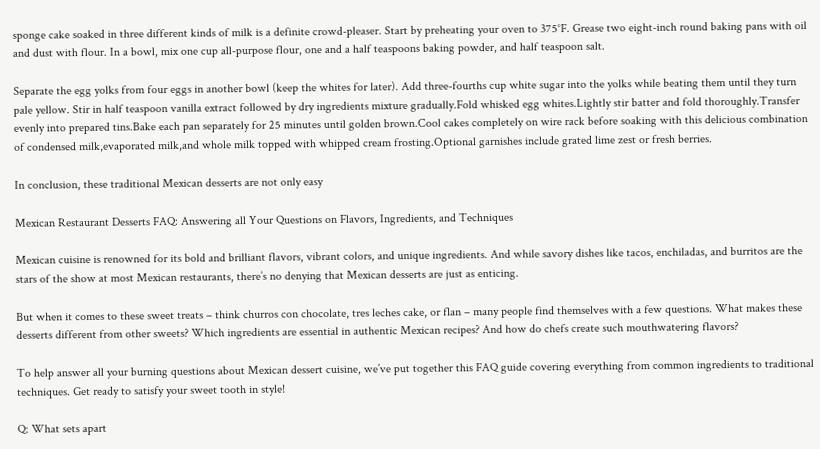sponge cake soaked in three different kinds of milk is a definite crowd-pleaser. Start by preheating your oven to 375°F. Grease two eight-inch round baking pans with oil and dust with flour. In a bowl, mix one cup all-purpose flour, one and a half teaspoons baking powder, and half teaspoon salt.

Separate the egg yolks from four eggs in another bowl (keep the whites for later). Add three-fourths cup white sugar into the yolks while beating them until they turn pale yellow. Stir in half teaspoon vanilla extract followed by dry ingredients mixture gradually.Fold whisked egg whites.Lightly stir batter and fold thoroughly.Transfer evenly into prepared tins.Bake each pan separately for 25 minutes until golden brown.Cool cakes completely on wire rack before soaking with this delicious combination of condensed milk,evaporated milk,and whole milk topped with whipped cream frosting.Optional garnishes include grated lime zest or fresh berries.

In conclusion, these traditional Mexican desserts are not only easy

Mexican Restaurant Desserts FAQ: Answering all Your Questions on Flavors, Ingredients, and Techniques

Mexican cuisine is renowned for its bold and brilliant flavors, vibrant colors, and unique ingredients. And while savory dishes like tacos, enchiladas, and burritos are the stars of the show at most Mexican restaurants, there’s no denying that Mexican desserts are just as enticing.

But when it comes to these sweet treats – think churros con chocolate, tres leches cake, or flan – many people find themselves with a few questions. What makes these desserts different from other sweets? Which ingredients are essential in authentic Mexican recipes? And how do chefs create such mouthwatering flavors?

To help answer all your burning questions about Mexican dessert cuisine, we’ve put together this FAQ guide covering everything from common ingredients to traditional techniques. Get ready to satisfy your sweet tooth in style!

Q: What sets apart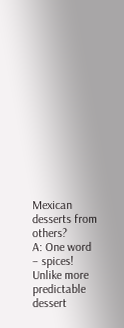Mexican desserts from others?
A: One word – spices! Unlike more predictable dessert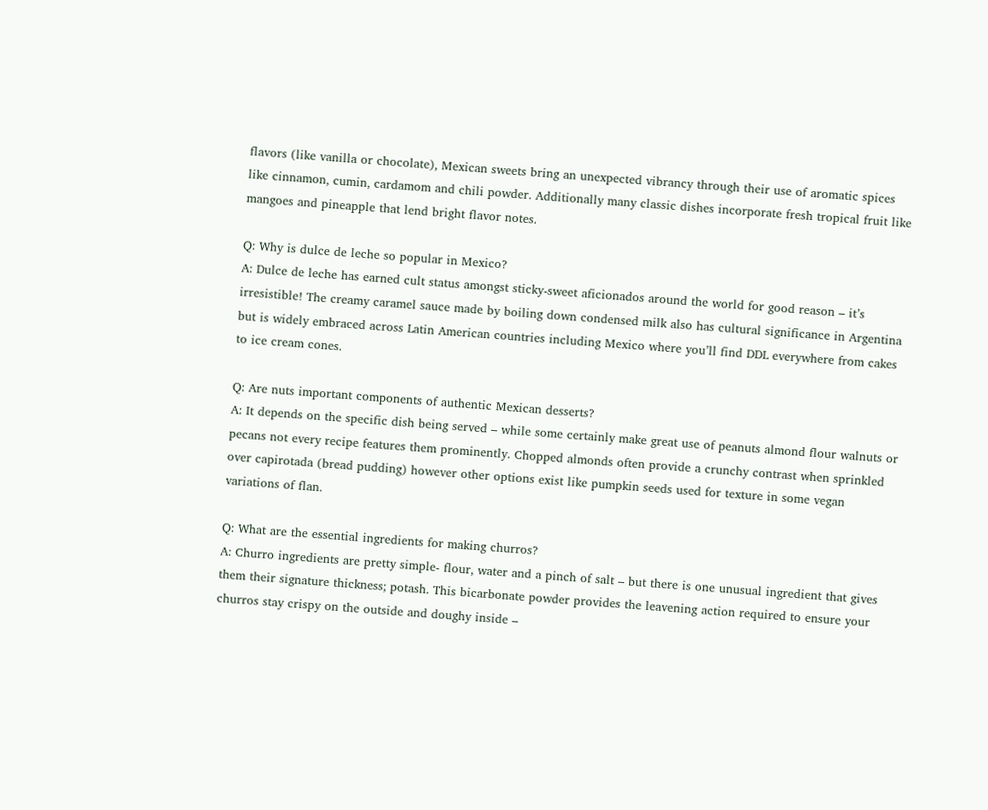flavors (like vanilla or chocolate), Mexican sweets bring an unexpected vibrancy through their use of aromatic spices like cinnamon, cumin, cardamom and chili powder. Additionally many classic dishes incorporate fresh tropical fruit like mangoes and pineapple that lend bright flavor notes.

Q: Why is dulce de leche so popular in Mexico?
A: Dulce de leche has earned cult status amongst sticky-sweet aficionados around the world for good reason – it’s irresistible! The creamy caramel sauce made by boiling down condensed milk also has cultural significance in Argentina but is widely embraced across Latin American countries including Mexico where you’ll find DDL everywhere from cakes to ice cream cones.

Q: Are nuts important components of authentic Mexican desserts?
A: It depends on the specific dish being served – while some certainly make great use of peanuts almond flour walnuts or pecans not every recipe features them prominently. Chopped almonds often provide a crunchy contrast when sprinkled over capirotada (bread pudding) however other options exist like pumpkin seeds used for texture in some vegan variations of flan.

Q: What are the essential ingredients for making churros?
A: Churro ingredients are pretty simple- flour, water and a pinch of salt – but there is one unusual ingredient that gives them their signature thickness; potash. This bicarbonate powder provides the leavening action required to ensure your churros stay crispy on the outside and doughy inside –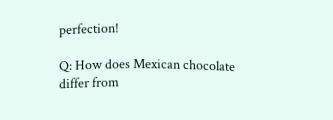perfection!

Q: How does Mexican chocolate differ from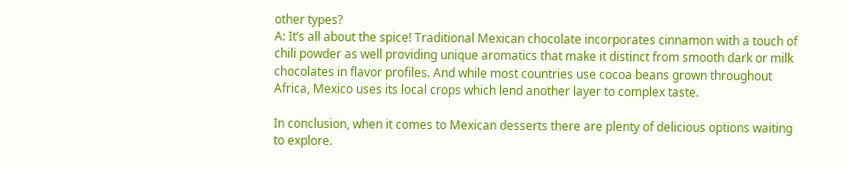other types?
A: It’s all about the spice! Traditional Mexican chocolate incorporates cinnamon with a touch of chili powder as well providing unique aromatics that make it distinct from smooth dark or milk chocolates in flavor profiles. And while most countries use cocoa beans grown throughout Africa, Mexico uses its local crops which lend another layer to complex taste.

In conclusion, when it comes to Mexican desserts there are plenty of delicious options waiting to explore.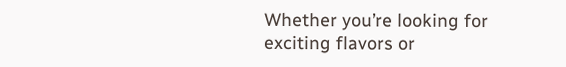Whether you’re looking for exciting flavors or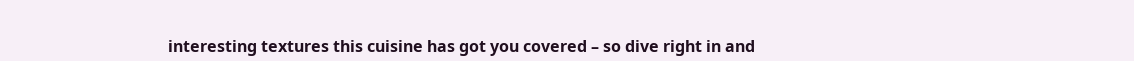interesting textures this cuisine has got you covered – so dive right in and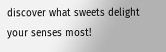discover what sweets delight your senses most!